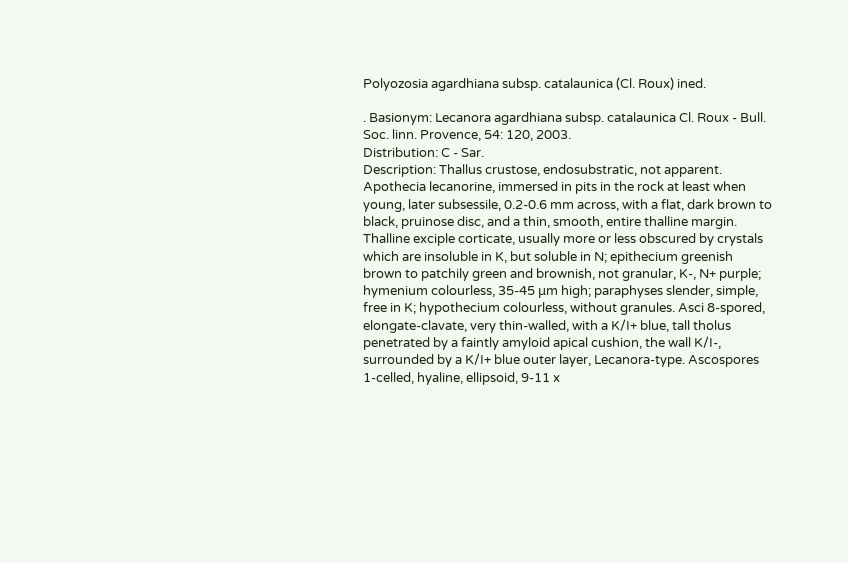Polyozosia agardhiana subsp. catalaunica (Cl. Roux) ined.

. Basionym: Lecanora agardhiana subsp. catalaunica Cl. Roux - Bull. Soc. linn. Provence, 54: 120, 2003.
Distribution: C - Sar.
Description: Thallus crustose, endosubstratic, not apparent. Apothecia lecanorine, immersed in pits in the rock at least when young, later subsessile, 0.2-0.6 mm across, with a flat, dark brown to black, pruinose disc, and a thin, smooth, entire thalline margin. Thalline exciple corticate, usually more or less obscured by crystals which are insoluble in K, but soluble in N; epithecium greenish brown to patchily green and brownish, not granular, K-, N+ purple; hymenium colourless, 35-45 μm high; paraphyses slender, simple, free in K; hypothecium colourless, without granules. Asci 8-spored, elongate-clavate, very thin-walled, with a K/I+ blue, tall tholus penetrated by a faintly amyloid apical cushion, the wall K/I-, surrounded by a K/I+ blue outer layer, Lecanora-type. Ascospores 1-celled, hyaline, ellipsoid, 9-11 x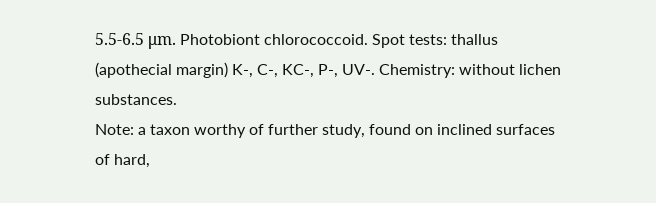5.5-6.5 μm. Photobiont chlorococcoid. Spot tests: thallus (apothecial margin) K-, C-, KC-, P-, UV-. Chemistry: without lichen substances.
Note: a taxon worthy of further study, found on inclined surfaces of hard,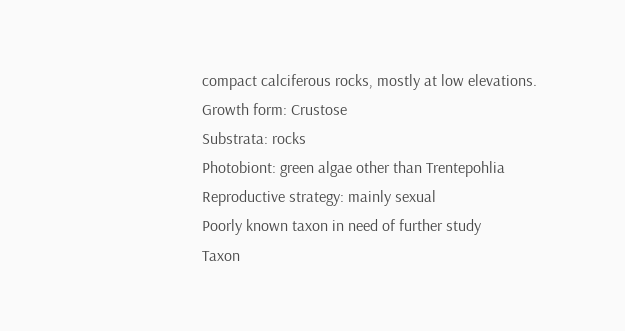compact calciferous rocks, mostly at low elevations.
Growth form: Crustose
Substrata: rocks
Photobiont: green algae other than Trentepohlia
Reproductive strategy: mainly sexual
Poorly known taxon in need of further study
Taxon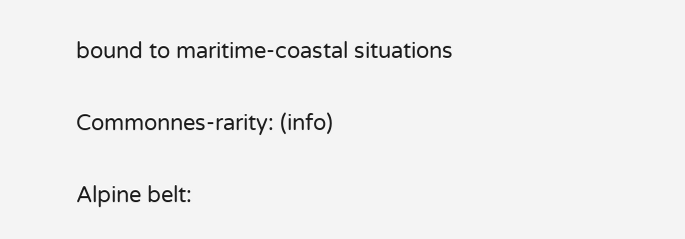bound to maritime-coastal situations

Commonnes-rarity: (info)

Alpine belt: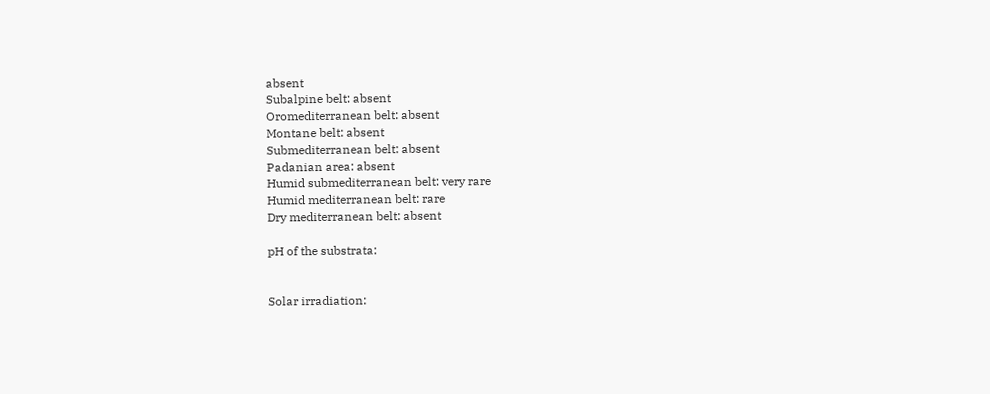absent
Subalpine belt: absent
Oromediterranean belt: absent
Montane belt: absent
Submediterranean belt: absent
Padanian area: absent
Humid submediterranean belt: very rare
Humid mediterranean belt: rare
Dry mediterranean belt: absent

pH of the substrata:


Solar irradiation: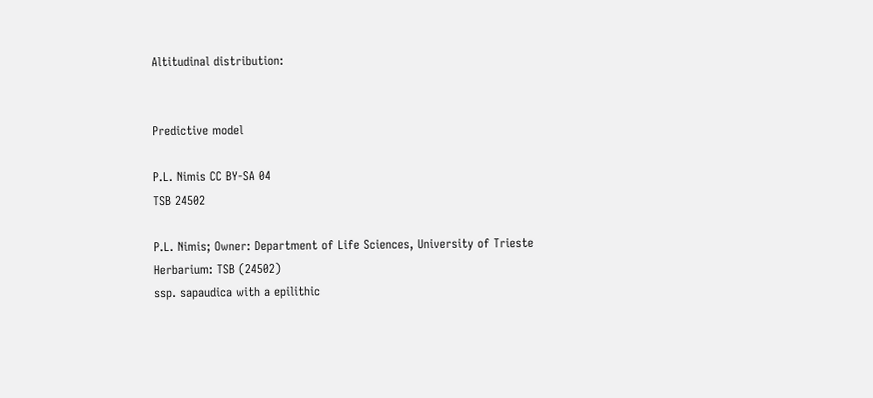Altitudinal distribution:


Predictive model

P.L. Nimis CC BY-SA 04
TSB 24502

P.L. Nimis; Owner: Department of Life Sciences, University of Trieste
Herbarium: TSB (24502)
ssp. sapaudica with a epilithic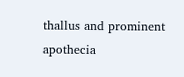thallus and prominent apothecia